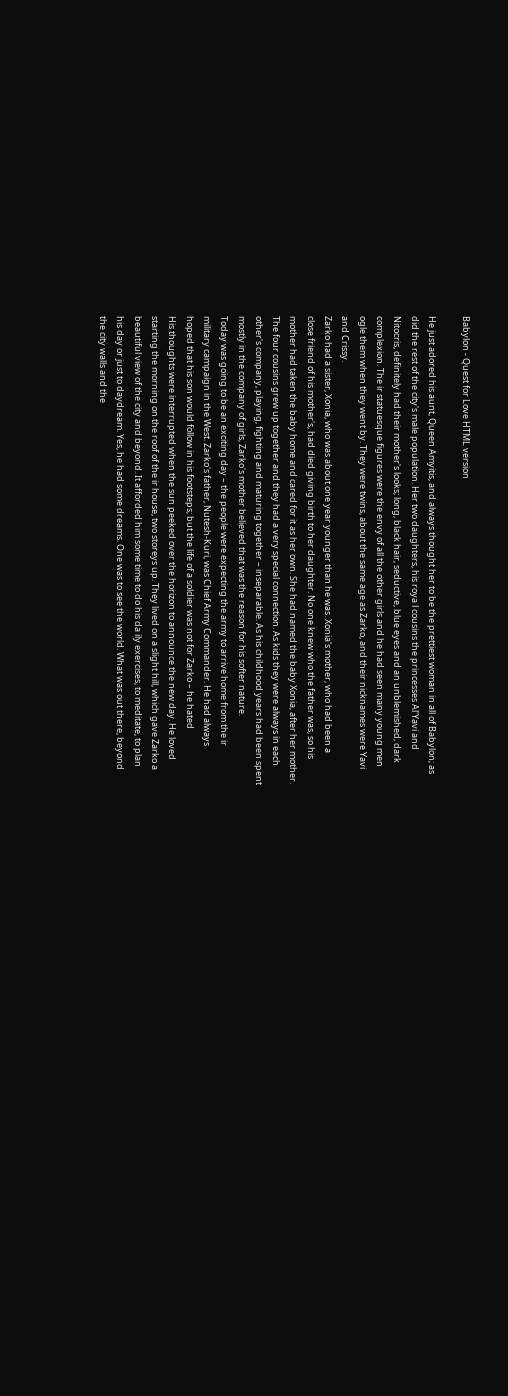Babylon - Quest for Love HTML version

He just adored his aunt, Queen Amyitis, and always thought her to be the prettiest woman in all of Babylon; as
did the rest of the city's male population. Her two daughters, his roya l cousins the princesses Al'Yavi and
Nitocris, definitely had their mother's looks; long, black hair, seductive, blue eyes and an unblemished, dark
complexion. The ir statuesque figures were the envy of all the other girls and he had seen many young men
ogle them when they went by. They were twins, about the same age as Zarko, and their nicknames were Yavi
and Crissy.
Zarko had a sister, Xonia, who was about one year younger than he was. Xonia's mother, who had been a
close friend of his mother's, had died giving birth to her daughter. No one knew who the father was, so his
mother had taken the baby home and cared for it as her own. She had named the baby Xonia, after her mother.
The four cousins grew up together and they had a very special connection. As kids they were always in each
other's company, playing, fighting and maturing together – inseparable. As his childhood years had been spent
mostly in the company of girls, Zarko's mother believed that was the reason for his softer nature.
Today was going to be an exciting day – the people were expecting the army to arrive home from the ir
military campaign in the West. Zarko's father, Nutesh-Kuri, was Chief Army Commander. He had always
hoped that his son would follow in his footsteps; but the life of a soldier was not for Zarko – he hated
His thoughts were interrupted when the sun peeked over the horizon to announce the new day. He loved
starting the morning on the roof of the ir house, two storeys up. They lived on a slight hill, which gave Zarko a
beautiful view of the city and beyond. It afforded him some time to do his da ily exercises, to meditate, to plan
his day or just to daydream. Yes, he had some dreams. One was to see the world. What was out there, beyond
the city walls and the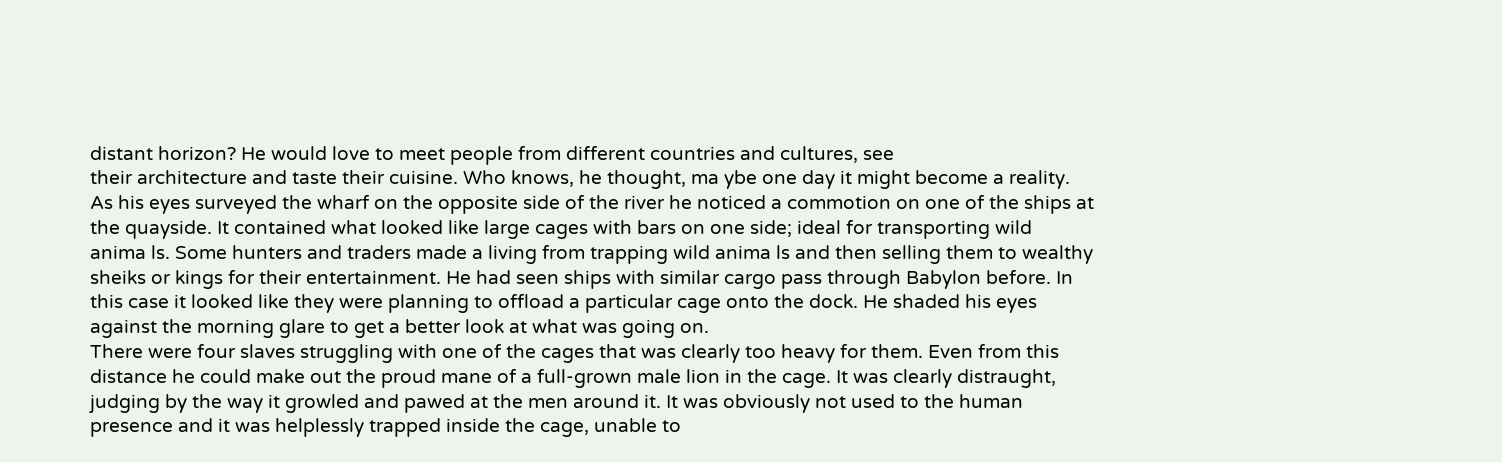distant horizon? He would love to meet people from different countries and cultures, see
their architecture and taste their cuisine. Who knows, he thought, ma ybe one day it might become a reality.
As his eyes surveyed the wharf on the opposite side of the river he noticed a commotion on one of the ships at
the quayside. It contained what looked like large cages with bars on one side; ideal for transporting wild
anima ls. Some hunters and traders made a living from trapping wild anima ls and then selling them to wealthy
sheiks or kings for their entertainment. He had seen ships with similar cargo pass through Babylon before. In
this case it looked like they were planning to offload a particular cage onto the dock. He shaded his eyes
against the morning glare to get a better look at what was going on.
There were four slaves struggling with one of the cages that was clearly too heavy for them. Even from this
distance he could make out the proud mane of a full-grown male lion in the cage. It was clearly distraught,
judging by the way it growled and pawed at the men around it. It was obviously not used to the human
presence and it was helplessly trapped inside the cage, unable to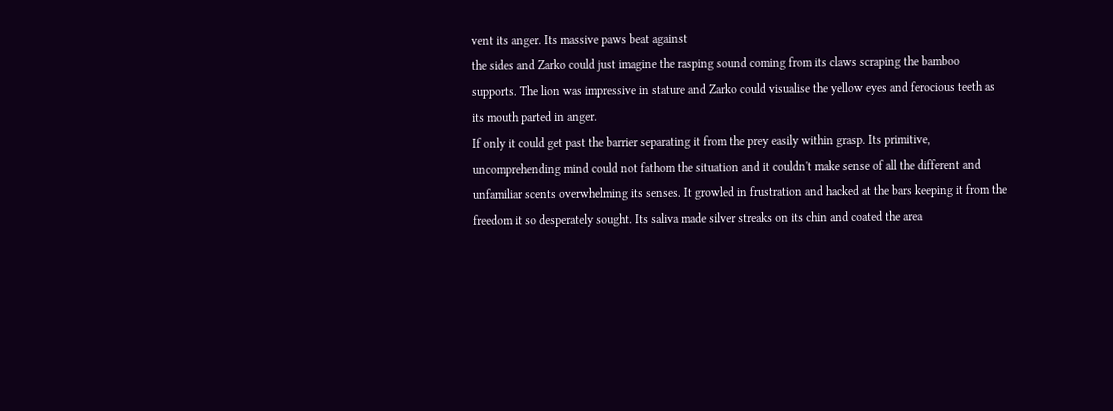vent its anger. Its massive paws beat against
the sides and Zarko could just imagine the rasping sound coming from its claws scraping the bamboo
supports. The lion was impressive in stature and Zarko could visualise the yellow eyes and ferocious teeth as
its mouth parted in anger.
If only it could get past the barrier separating it from the prey easily within grasp. Its primitive,
uncomprehending mind could not fathom the situation and it couldn't make sense of all the different and
unfamiliar scents overwhelming its senses. It growled in frustration and hacked at the bars keeping it from the
freedom it so desperately sought. Its saliva made silver streaks on its chin and coated the area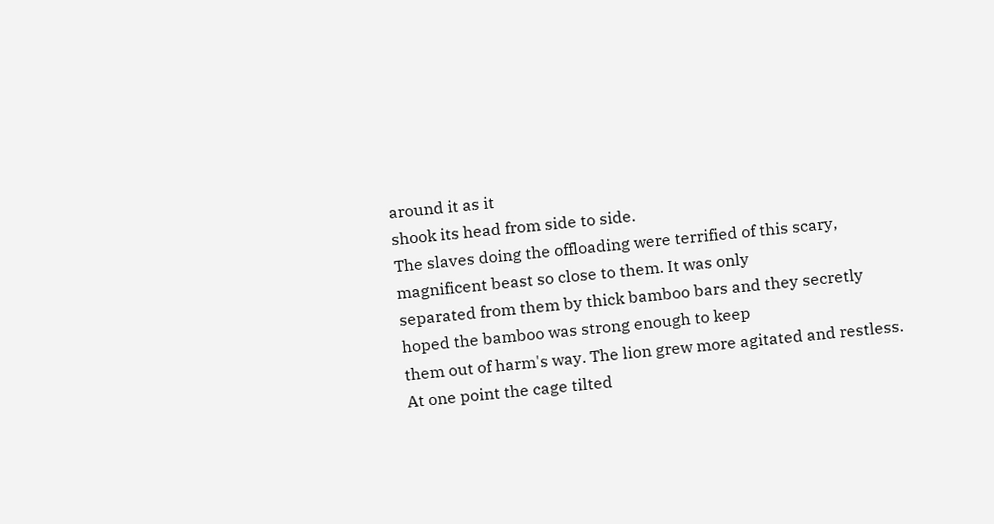around it as it
shook its head from side to side.
The slaves doing the offloading were terrified of this scary, magnificent beast so close to them. It was only
separated from them by thick bamboo bars and they secretly hoped the bamboo was strong enough to keep
them out of harm's way. The lion grew more agitated and restless. At one point the cage tilted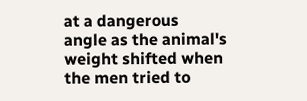at a dangerous
angle as the animal's weight shifted when the men tried to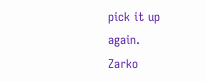pick it up again.
Zarko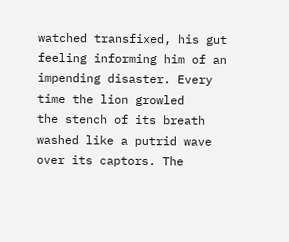watched transfixed, his gut feeling informing him of an impending disaster. Every time the lion growled
the stench of its breath washed like a putrid wave over its captors. The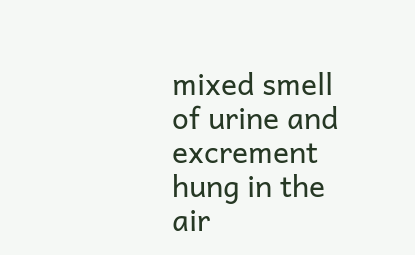mixed smell of urine and excrement
hung in the air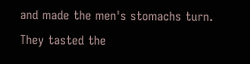and made the men's stomachs turn. They tasted the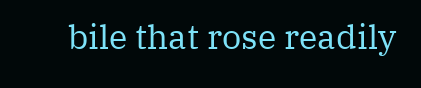bile that rose readily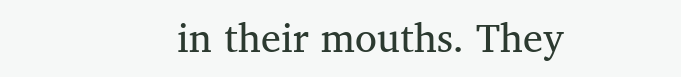in their mouths. They